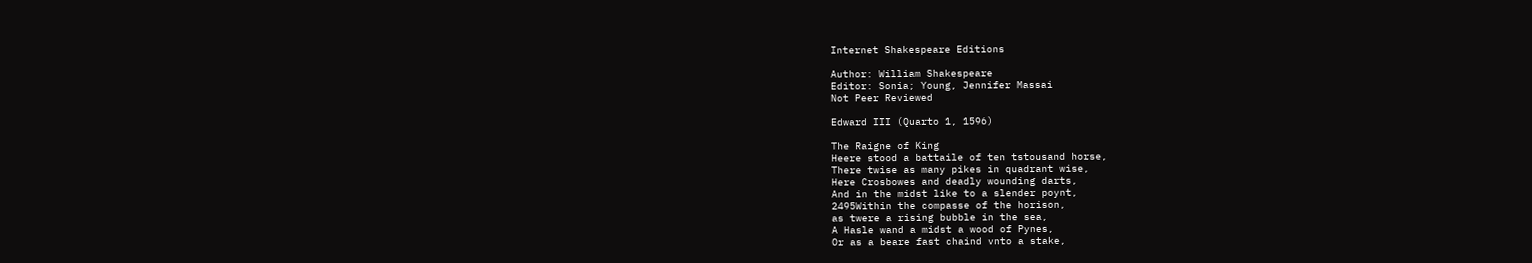Internet Shakespeare Editions

Author: William Shakespeare
Editor: Sonia; Young, Jennifer Massai
Not Peer Reviewed

Edward III (Quarto 1, 1596)

The Raigne of King
Heere stood a battaile of ten tstousand horse,
There twise as many pikes in quadrant wise,
Here Crosbowes and deadly wounding darts,
And in the midst like to a slender poynt,
2495Within the compasse of the horison,
as twere a rising bubble in the sea,
A Hasle wand a midst a wood of Pynes,
Or as a beare fast chaind vnto a stake,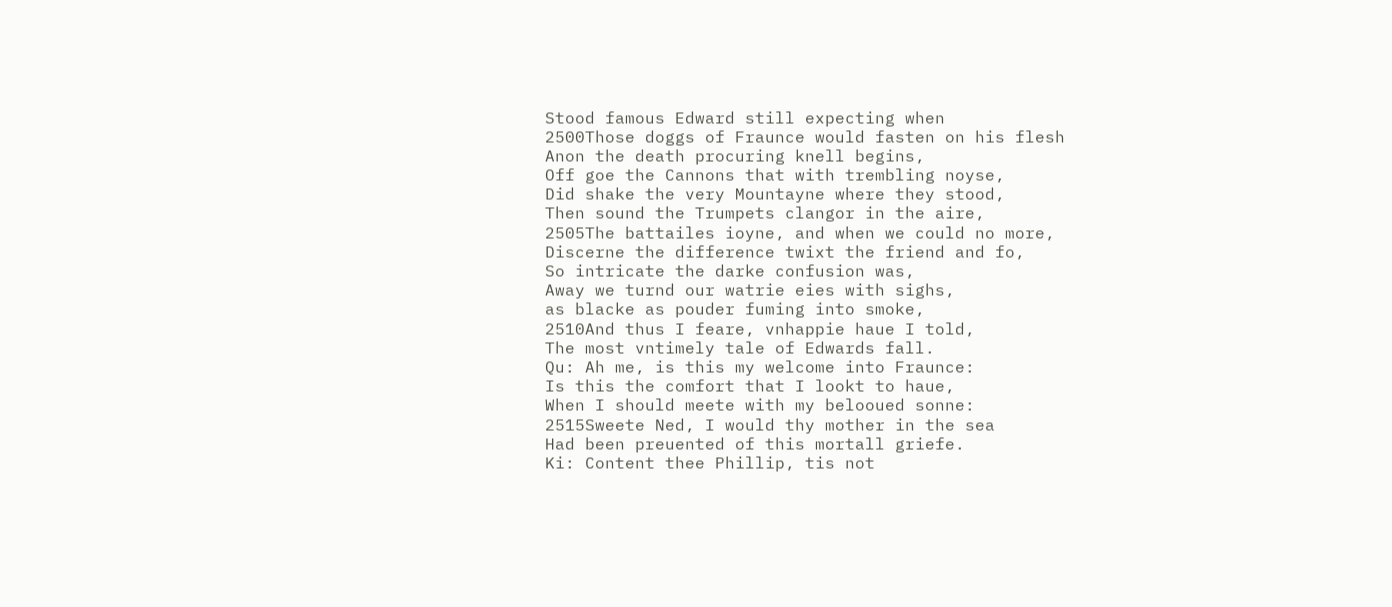Stood famous Edward still expecting when
2500Those doggs of Fraunce would fasten on his flesh
Anon the death procuring knell begins,
Off goe the Cannons that with trembling noyse,
Did shake the very Mountayne where they stood,
Then sound the Trumpets clangor in the aire,
2505The battailes ioyne, and when we could no more,
Discerne the difference twixt the friend and fo,
So intricate the darke confusion was,
Away we turnd our watrie eies with sighs,
as blacke as pouder fuming into smoke,
2510And thus I feare, vnhappie haue I told,
The most vntimely tale of Edwards fall.
Qu: Ah me, is this my welcome into Fraunce:
Is this the comfort that I lookt to haue,
When I should meete with my belooued sonne:
2515Sweete Ned, I would thy mother in the sea
Had been preuented of this mortall griefe.
Ki: Content thee Phillip, tis not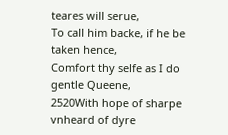teares will serue,
To call him backe, if he be taken hence,
Comfort thy selfe as I do gentle Queene,
2520With hope of sharpe vnheard of dyre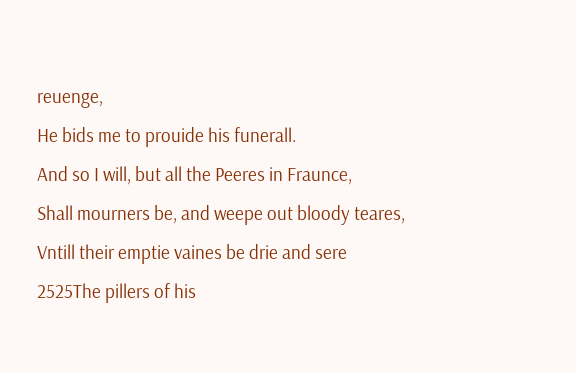reuenge,
He bids me to prouide his funerall.
And so I will, but all the Peeres in Fraunce,
Shall mourners be, and weepe out bloody teares,
Vntill their emptie vaines be drie and sere
2525The pillers of his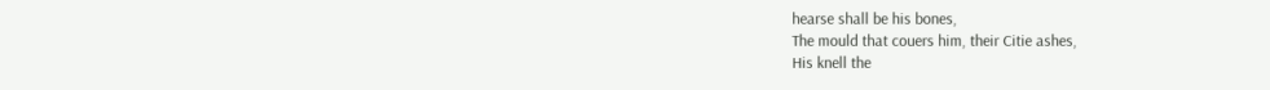hearse shall be his bones,
The mould that couers him, their Citie ashes,
His knell the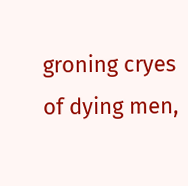groning cryes of dying men,